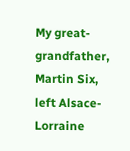My great-grandfather, Martin Six, left Alsace-Lorraine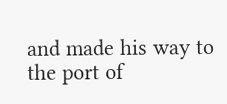and made his way to the port of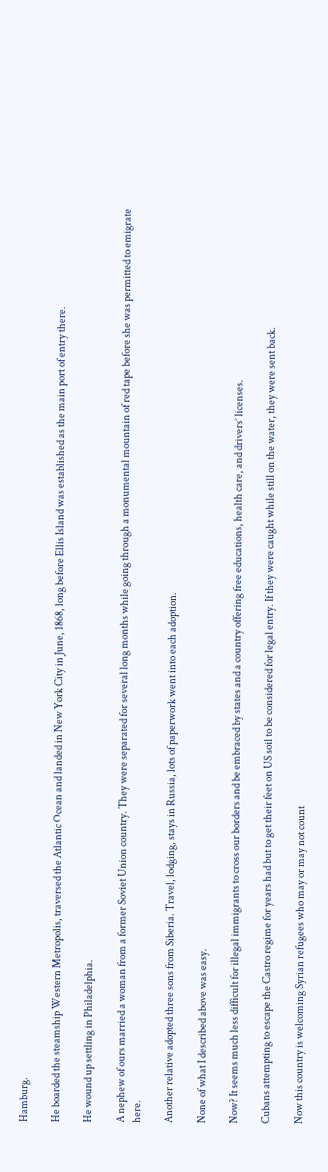Hamburg.

He boarded the steamship Western Metropolis, traversed the Atlantic Ocean and landed in New York City in June, 1868, long before Ellis Island was established as the main port of entry there.

He wound up settling in Philadelphia.

A nephew of ours married a woman from a former Soviet Union country. They were separated for several long months while going through a monumental mountain of red tape before she was permitted to emigrate here.

Another relative adopted three sons from Siberia. Travel, lodging, stays in Russia, lots of paperwork went into each adoption.

None of what I described above was easy.

Now? It seems much less difficult for illegal immigrants to cross our borders and be embraced by states and a country offering free educations, health care, and drivers’ licenses.

Cubans attempting to escape the Castro regime for years had but to get their feet on US soil to be considered for legal entry. If they were caught while still on the water, they were sent back.

Now this country is welcoming Syrian refugees who may or may not count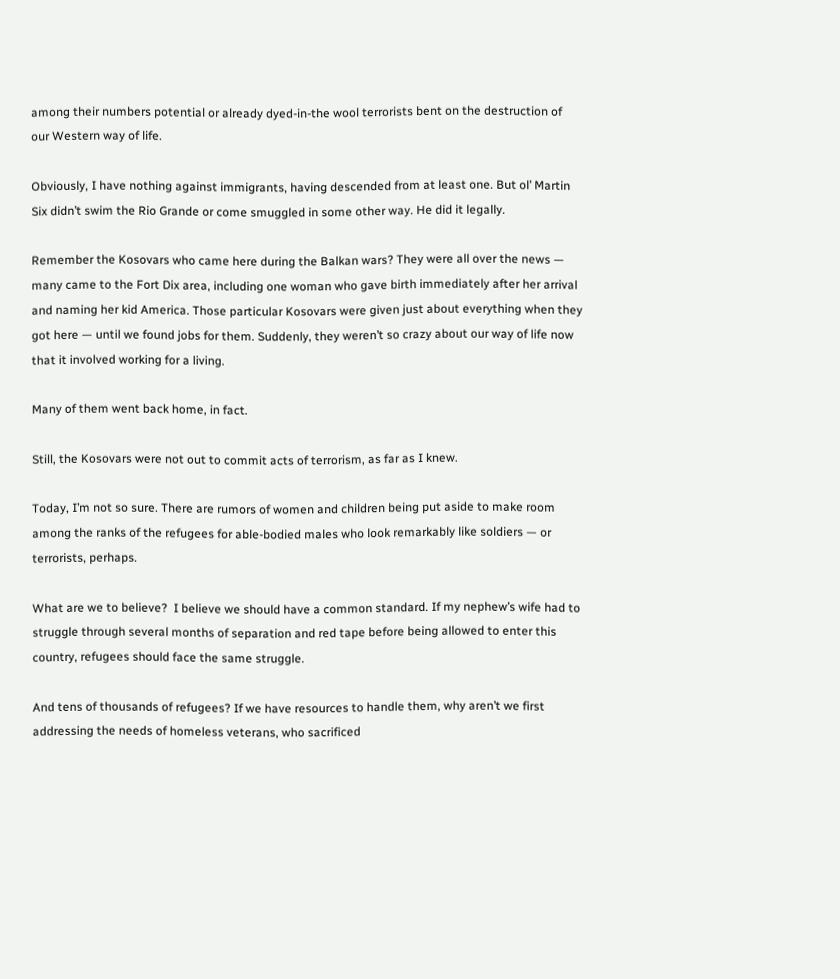among their numbers potential or already dyed-in-the wool terrorists bent on the destruction of  our Western way of life.

Obviously, I have nothing against immigrants, having descended from at least one. But ol’ Martin Six didn’t swim the Rio Grande or come smuggled in some other way. He did it legally.

Remember the Kosovars who came here during the Balkan wars? They were all over the news — many came to the Fort Dix area, including one woman who gave birth immediately after her arrival and naming her kid America. Those particular Kosovars were given just about everything when they got here — until we found jobs for them. Suddenly, they weren’t so crazy about our way of life now that it involved working for a living.

Many of them went back home, in fact.

Still, the Kosovars were not out to commit acts of terrorism, as far as I knew.

Today, I’m not so sure. There are rumors of women and children being put aside to make room among the ranks of the refugees for able-bodied males who look remarkably like soldiers — or terrorists, perhaps.

What are we to believe?  I believe we should have a common standard. If my nephew’s wife had to struggle through several months of separation and red tape before being allowed to enter this country, refugees should face the same struggle.

And tens of thousands of refugees? If we have resources to handle them, why aren’t we first addressing the needs of homeless veterans, who sacrificed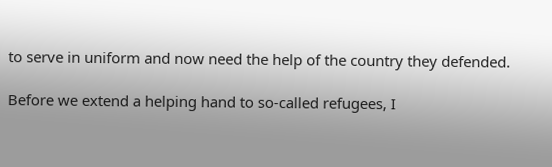to serve in uniform and now need the help of the country they defended.

Before we extend a helping hand to so-called refugees, I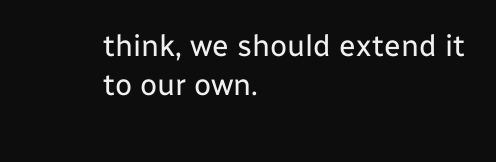think, we should extend it to our own.